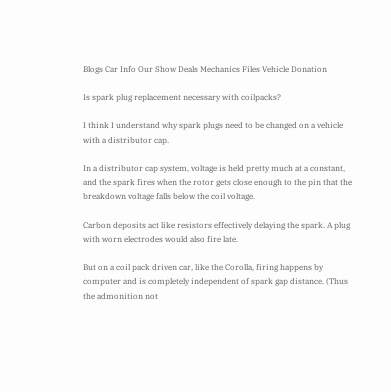Blogs Car Info Our Show Deals Mechanics Files Vehicle Donation

Is spark plug replacement necessary with coilpacks?

I think I understand why spark plugs need to be changed on a vehicle with a distributor cap.

In a distributor cap system, voltage is held pretty much at a constant, and the spark fires when the rotor gets close enough to the pin that the breakdown voltage falls below the coil voltage.

Carbon deposits act like resistors effectively delaying the spark. A plug with worn electrodes would also fire late.

But on a coil pack driven car, like the Corolla, firing happens by computer and is completely independent of spark gap distance. (Thus the admonition not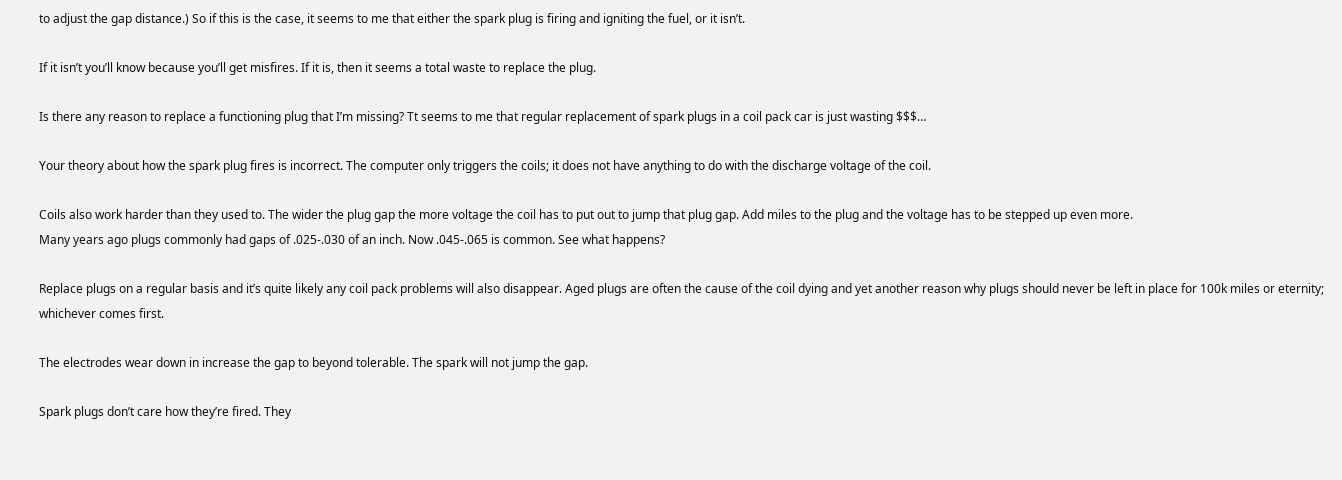to adjust the gap distance.) So if this is the case, it seems to me that either the spark plug is firing and igniting the fuel, or it isn’t.

If it isn’t you’ll know because you’ll get misfires. If it is, then it seems a total waste to replace the plug.

Is there any reason to replace a functioning plug that I’m missing? Tt seems to me that regular replacement of spark plugs in a coil pack car is just wasting $$$…

Your theory about how the spark plug fires is incorrect. The computer only triggers the coils; it does not have anything to do with the discharge voltage of the coil.

Coils also work harder than they used to. The wider the plug gap the more voltage the coil has to put out to jump that plug gap. Add miles to the plug and the voltage has to be stepped up even more.
Many years ago plugs commonly had gaps of .025-.030 of an inch. Now .045-.065 is common. See what happens?

Replace plugs on a regular basis and it’s quite likely any coil pack problems will also disappear. Aged plugs are often the cause of the coil dying and yet another reason why plugs should never be left in place for 100k miles or eternity; whichever comes first.

The electrodes wear down in increase the gap to beyond tolerable. The spark will not jump the gap.

Spark plugs don’t care how they’re fired. They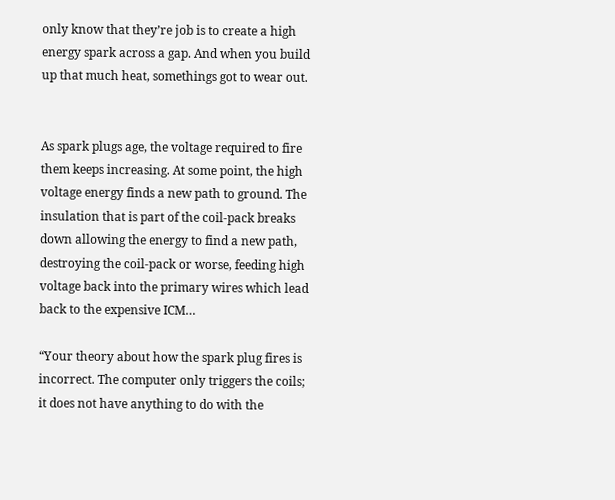only know that they’re job is to create a high energy spark across a gap. And when you build up that much heat, somethings got to wear out.


As spark plugs age, the voltage required to fire them keeps increasing. At some point, the high voltage energy finds a new path to ground. The insulation that is part of the coil-pack breaks down allowing the energy to find a new path, destroying the coil-pack or worse, feeding high voltage back into the primary wires which lead back to the expensive ICM…

“Your theory about how the spark plug fires is incorrect. The computer only triggers the coils; it does not have anything to do with the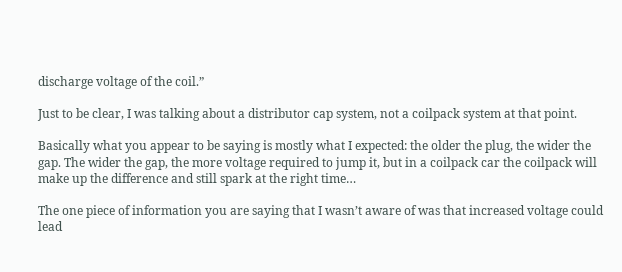discharge voltage of the coil.”

Just to be clear, I was talking about a distributor cap system, not a coilpack system at that point.

Basically what you appear to be saying is mostly what I expected: the older the plug, the wider the gap. The wider the gap, the more voltage required to jump it, but in a coilpack car the coilpack will make up the difference and still spark at the right time…

The one piece of information you are saying that I wasn’t aware of was that increased voltage could lead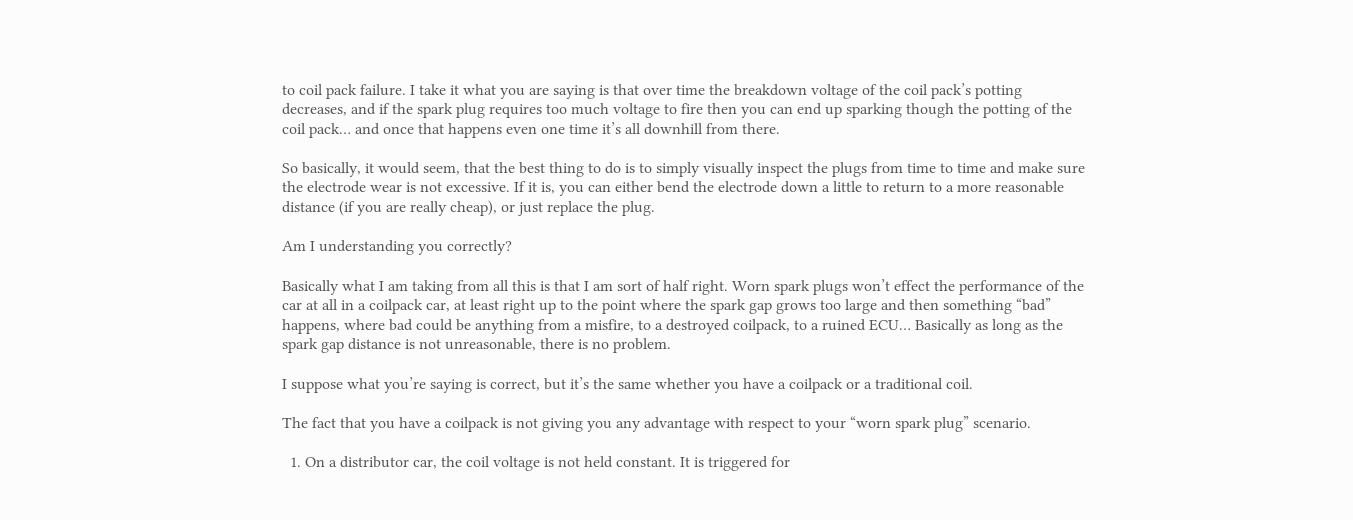to coil pack failure. I take it what you are saying is that over time the breakdown voltage of the coil pack’s potting decreases, and if the spark plug requires too much voltage to fire then you can end up sparking though the potting of the coil pack… and once that happens even one time it’s all downhill from there.

So basically, it would seem, that the best thing to do is to simply visually inspect the plugs from time to time and make sure the electrode wear is not excessive. If it is, you can either bend the electrode down a little to return to a more reasonable distance (if you are really cheap), or just replace the plug.

Am I understanding you correctly?

Basically what I am taking from all this is that I am sort of half right. Worn spark plugs won’t effect the performance of the car at all in a coilpack car, at least right up to the point where the spark gap grows too large and then something “bad” happens, where bad could be anything from a misfire, to a destroyed coilpack, to a ruined ECU… Basically as long as the spark gap distance is not unreasonable, there is no problem.

I suppose what you’re saying is correct, but it’s the same whether you have a coilpack or a traditional coil.

The fact that you have a coilpack is not giving you any advantage with respect to your “worn spark plug” scenario.

  1. On a distributor car, the coil voltage is not held constant. It is triggered for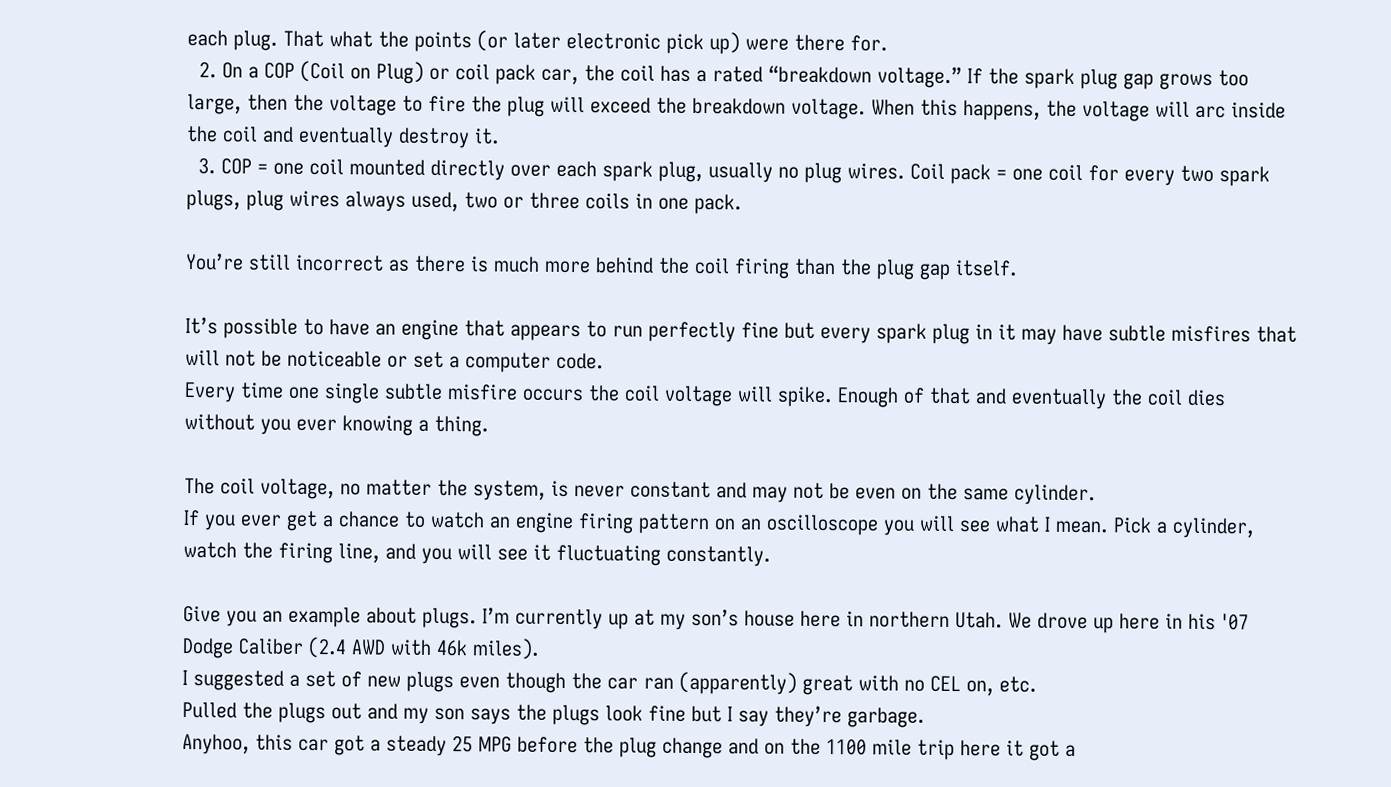each plug. That what the points (or later electronic pick up) were there for.
  2. On a COP (Coil on Plug) or coil pack car, the coil has a rated “breakdown voltage.” If the spark plug gap grows too large, then the voltage to fire the plug will exceed the breakdown voltage. When this happens, the voltage will arc inside the coil and eventually destroy it.
  3. COP = one coil mounted directly over each spark plug, usually no plug wires. Coil pack = one coil for every two spark plugs, plug wires always used, two or three coils in one pack.

You’re still incorrect as there is much more behind the coil firing than the plug gap itself.

It’s possible to have an engine that appears to run perfectly fine but every spark plug in it may have subtle misfires that will not be noticeable or set a computer code.
Every time one single subtle misfire occurs the coil voltage will spike. Enough of that and eventually the coil dies without you ever knowing a thing.

The coil voltage, no matter the system, is never constant and may not be even on the same cylinder.
If you ever get a chance to watch an engine firing pattern on an oscilloscope you will see what I mean. Pick a cylinder, watch the firing line, and you will see it fluctuating constantly.

Give you an example about plugs. I’m currently up at my son’s house here in northern Utah. We drove up here in his '07 Dodge Caliber (2.4 AWD with 46k miles).
I suggested a set of new plugs even though the car ran (apparently) great with no CEL on, etc.
Pulled the plugs out and my son says the plugs look fine but I say they’re garbage.
Anyhoo, this car got a steady 25 MPG before the plug change and on the 1100 mile trip here it got a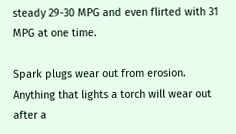steady 29-30 MPG and even flirted with 31 MPG at one time.

Spark plugs wear out from erosion. Anything that lights a torch will wear out after a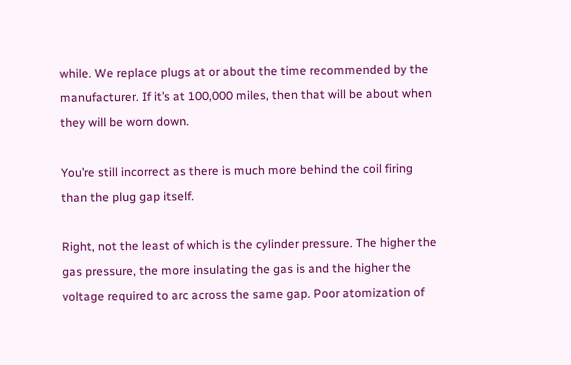while. We replace plugs at or about the time recommended by the manufacturer. If it’s at 100,000 miles, then that will be about when they will be worn down.

You’re still incorrect as there is much more behind the coil firing than the plug gap itself.

Right, not the least of which is the cylinder pressure. The higher the gas pressure, the more insulating the gas is and the higher the voltage required to arc across the same gap. Poor atomization of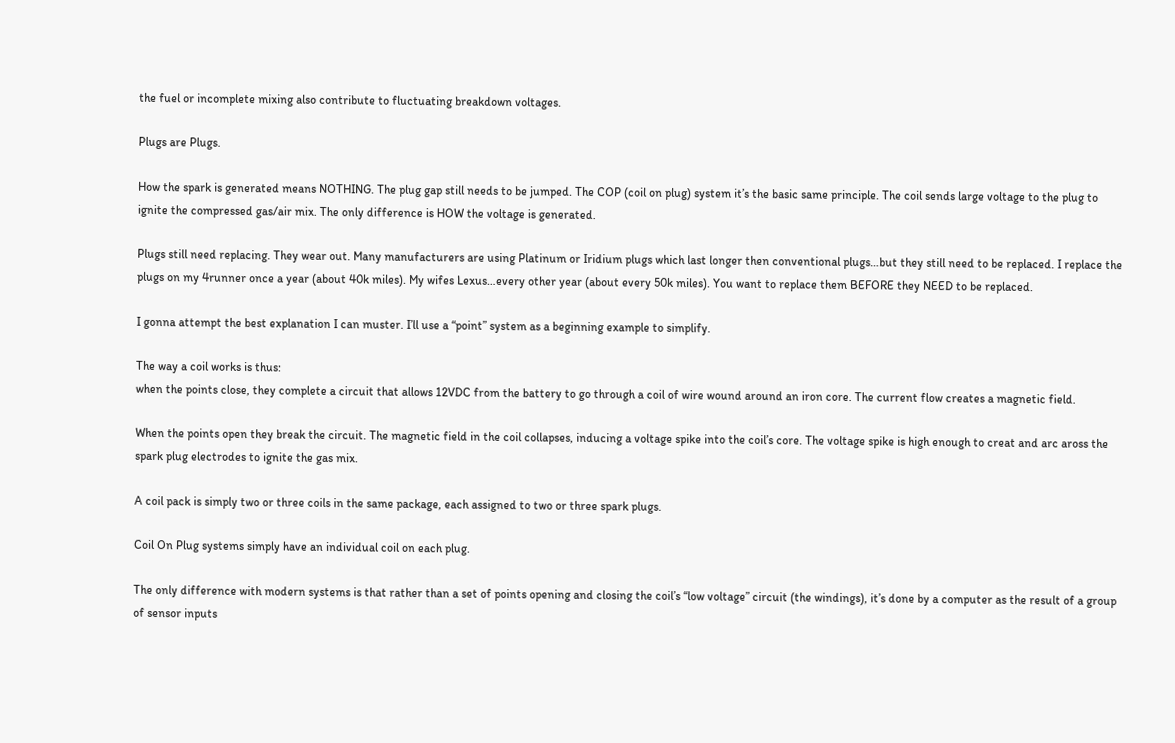the fuel or incomplete mixing also contribute to fluctuating breakdown voltages.

Plugs are Plugs.

How the spark is generated means NOTHING. The plug gap still needs to be jumped. The COP (coil on plug) system it’s the basic same principle. The coil sends large voltage to the plug to ignite the compressed gas/air mix. The only difference is HOW the voltage is generated.

Plugs still need replacing. They wear out. Many manufacturers are using Platinum or Iridium plugs which last longer then conventional plugs…but they still need to be replaced. I replace the plugs on my 4runner once a year (about 40k miles). My wifes Lexus…every other year (about every 50k miles). You want to replace them BEFORE they NEED to be replaced.

I gonna attempt the best explanation I can muster. I’ll use a “point” system as a beginning example to simplify.

The way a coil works is thus:
when the points close, they complete a circuit that allows 12VDC from the battery to go through a coil of wire wound around an iron core. The current flow creates a magnetic field.

When the points open they break the circuit. The magnetic field in the coil collapses, inducing a voltage spike into the coil’s core. The voltage spike is high enough to creat and arc aross the spark plug electrodes to ignite the gas mix.

A coil pack is simply two or three coils in the same package, each assigned to two or three spark plugs.

Coil On Plug systems simply have an individual coil on each plug.

The only difference with modern systems is that rather than a set of points opening and closing the coil’s “low voltage” circuit (the windings), it’s done by a computer as the result of a group of sensor inputs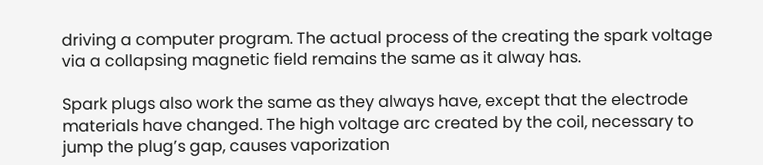driving a computer program. The actual process of the creating the spark voltage via a collapsing magnetic field remains the same as it alway has.

Spark plugs also work the same as they always have, except that the electrode materials have changed. The high voltage arc created by the coil, necessary to jump the plug’s gap, causes vaporization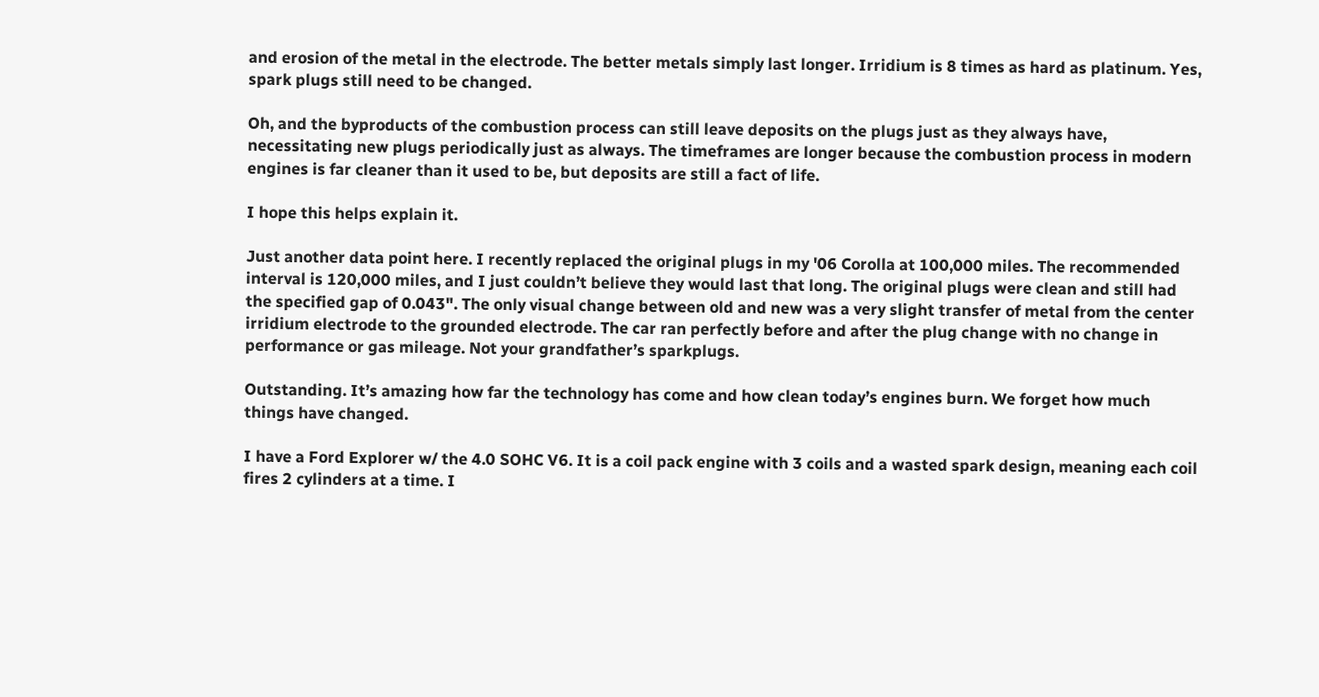and erosion of the metal in the electrode. The better metals simply last longer. Irridium is 8 times as hard as platinum. Yes, spark plugs still need to be changed.

Oh, and the byproducts of the combustion process can still leave deposits on the plugs just as they always have, necessitating new plugs periodically just as always. The timeframes are longer because the combustion process in modern engines is far cleaner than it used to be, but deposits are still a fact of life.

I hope this helps explain it.

Just another data point here. I recently replaced the original plugs in my '06 Corolla at 100,000 miles. The recommended interval is 120,000 miles, and I just couldn’t believe they would last that long. The original plugs were clean and still had the specified gap of 0.043". The only visual change between old and new was a very slight transfer of metal from the center irridium electrode to the grounded electrode. The car ran perfectly before and after the plug change with no change in performance or gas mileage. Not your grandfather’s sparkplugs.

Outstanding. It’s amazing how far the technology has come and how clean today’s engines burn. We forget how much things have changed.

I have a Ford Explorer w/ the 4.0 SOHC V6. It is a coil pack engine with 3 coils and a wasted spark design, meaning each coil fires 2 cylinders at a time. I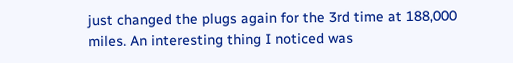just changed the plugs again for the 3rd time at 188,000 miles. An interesting thing I noticed was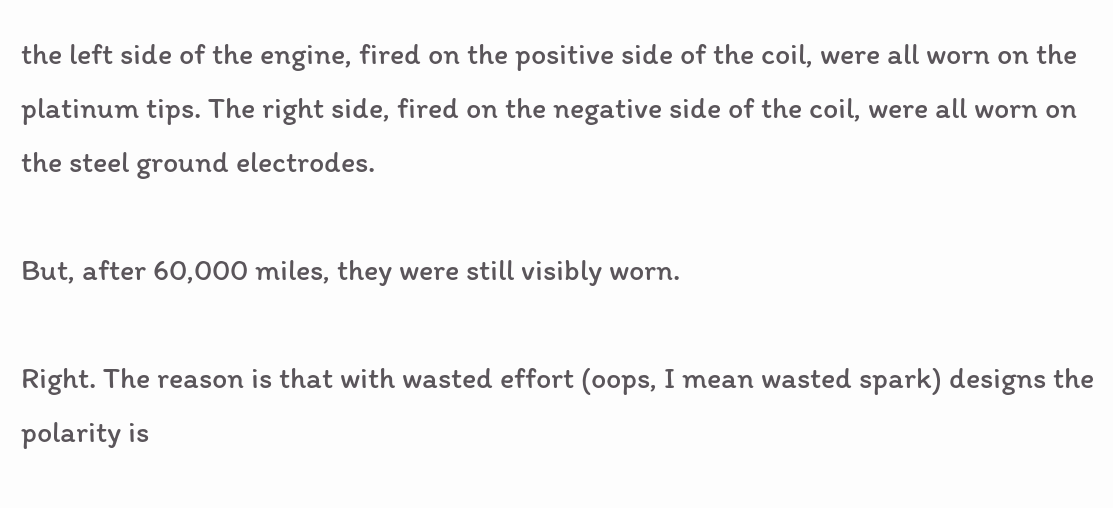the left side of the engine, fired on the positive side of the coil, were all worn on the platinum tips. The right side, fired on the negative side of the coil, were all worn on the steel ground electrodes.

But, after 60,000 miles, they were still visibly worn.

Right. The reason is that with wasted effort (oops, I mean wasted spark) designs the polarity is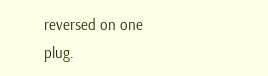reversed on one plug.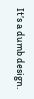It’s a dumb design.